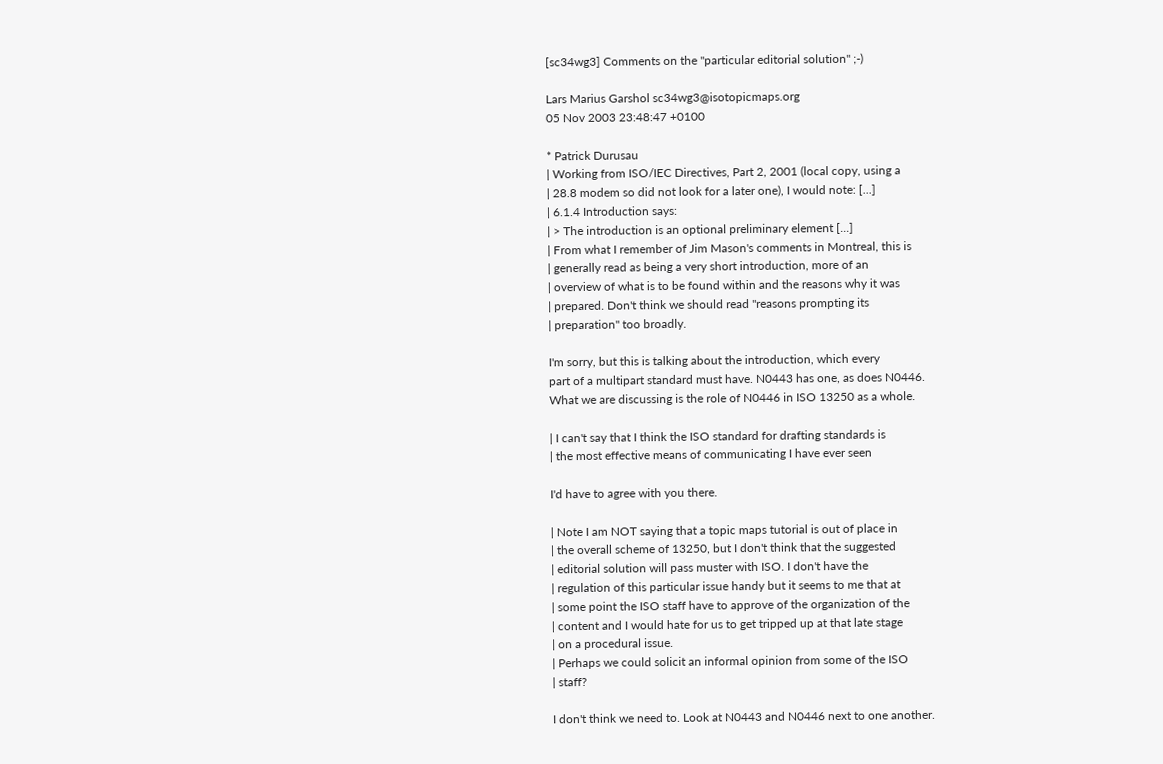[sc34wg3] Comments on the "particular editorial solution" ;-)

Lars Marius Garshol sc34wg3@isotopicmaps.org
05 Nov 2003 23:48:47 +0100

* Patrick Durusau
| Working from ISO/IEC Directives, Part 2, 2001 (local copy, using a
| 28.8 modem so did not look for a later one), I would note: [...]
| 6.1.4 Introduction says:
| > The introduction is an optional preliminary element [...]
| From what I remember of Jim Mason's comments in Montreal, this is
| generally read as being a very short introduction, more of an
| overview of what is to be found within and the reasons why it was
| prepared. Don't think we should read "reasons prompting its
| preparation" too broadly.

I'm sorry, but this is talking about the introduction, which every
part of a multipart standard must have. N0443 has one, as does N0446.
What we are discussing is the role of N0446 in ISO 13250 as a whole.

| I can't say that I think the ISO standard for drafting standards is
| the most effective means of communicating I have ever seen

I'd have to agree with you there.

| Note I am NOT saying that a topic maps tutorial is out of place in
| the overall scheme of 13250, but I don't think that the suggested
| editorial solution will pass muster with ISO. I don't have the
| regulation of this particular issue handy but it seems to me that at
| some point the ISO staff have to approve of the organization of the
| content and I would hate for us to get tripped up at that late stage
| on a procedural issue.
| Perhaps we could solicit an informal opinion from some of the ISO
| staff?

I don't think we need to. Look at N0443 and N0446 next to one another.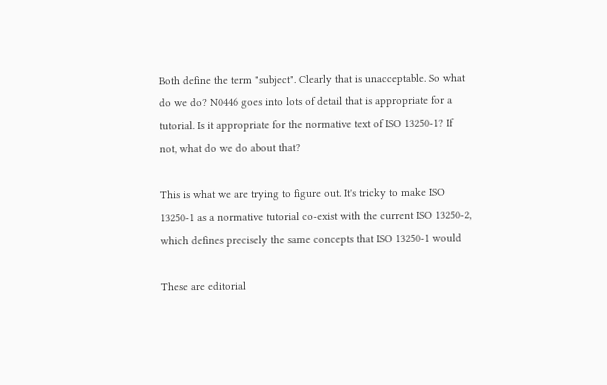Both define the term "subject". Clearly that is unacceptable. So what
do we do? N0446 goes into lots of detail that is appropriate for a
tutorial. Is it appropriate for the normative text of ISO 13250-1? If
not, what do we do about that?

This is what we are trying to figure out. It's tricky to make ISO
13250-1 as a normative tutorial co-exist with the current ISO 13250-2,
which defines precisely the same concepts that ISO 13250-1 would

These are editorial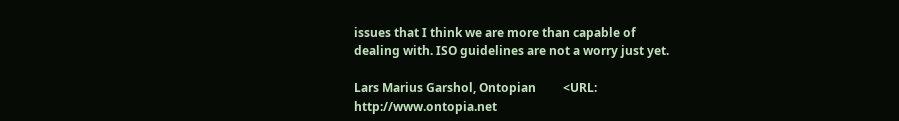issues that I think we are more than capable of
dealing with. ISO guidelines are not a worry just yet.

Lars Marius Garshol, Ontopian         <URL: http://www.ontopia.net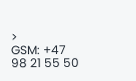>
GSM: +47 98 21 55 50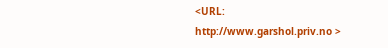<URL: http://www.garshol.priv.no >